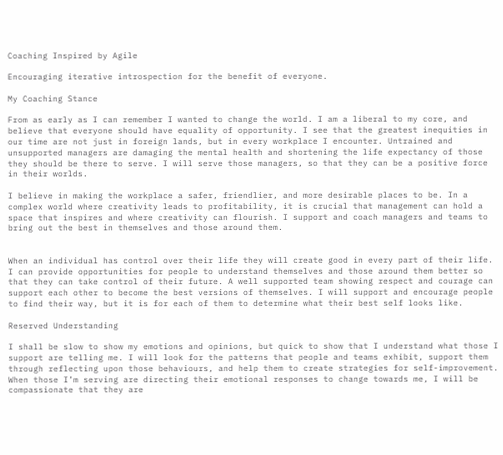Coaching Inspired by Agile

Encouraging iterative introspection for the benefit of everyone.

My Coaching Stance

From as early as I can remember I wanted to change the world. I am a liberal to my core, and believe that everyone should have equality of opportunity. I see that the greatest inequities in our time are not just in foreign lands, but in every workplace I encounter. Untrained and unsupported managers are damaging the mental health and shortening the life expectancy of those they should be there to serve. I will serve those managers, so that they can be a positive force in their worlds.

I believe in making the workplace a safer, friendlier, and more desirable places to be. In a complex world where creativity leads to profitability, it is crucial that management can hold a space that inspires and where creativity can flourish. I support and coach managers and teams to bring out the best in themselves and those around them.


When an individual has control over their life they will create good in every part of their life. I can provide opportunities for people to understand themselves and those around them better so that they can take control of their future. A well supported team showing respect and courage can support each other to become the best versions of themselves. I will support and encourage people to find their way, but it is for each of them to determine what their best self looks like.

Reserved Understanding

I shall be slow to show my emotions and opinions, but quick to show that I understand what those I support are telling me. I will look for the patterns that people and teams exhibit, support them through reflecting upon those behaviours, and help them to create strategies for self-improvement. When those I’m serving are directing their emotional responses to change towards me, I will be compassionate that they are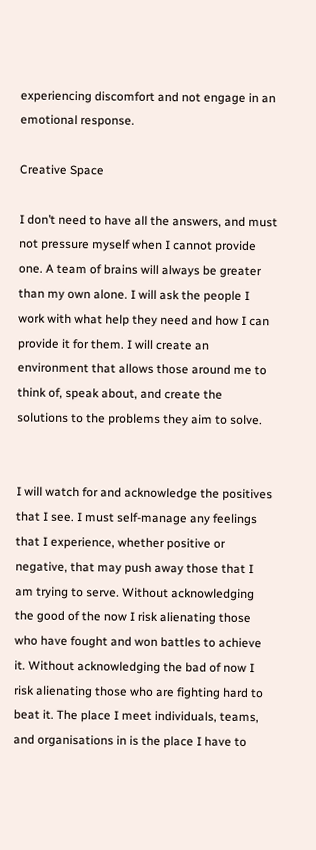experiencing discomfort and not engage in an emotional response.

Creative Space

I don’t need to have all the answers, and must not pressure myself when I cannot provide one. A team of brains will always be greater than my own alone. I will ask the people I work with what help they need and how I can provide it for them. I will create an environment that allows those around me to think of, speak about, and create the solutions to the problems they aim to solve.


I will watch for and acknowledge the positives that I see. I must self-manage any feelings that I experience, whether positive or negative, that may push away those that I am trying to serve. Without acknowledging the good of the now I risk alienating those who have fought and won battles to achieve it. Without acknowledging the bad of now I risk alienating those who are fighting hard to beat it. The place I meet individuals, teams, and organisations in is the place I have to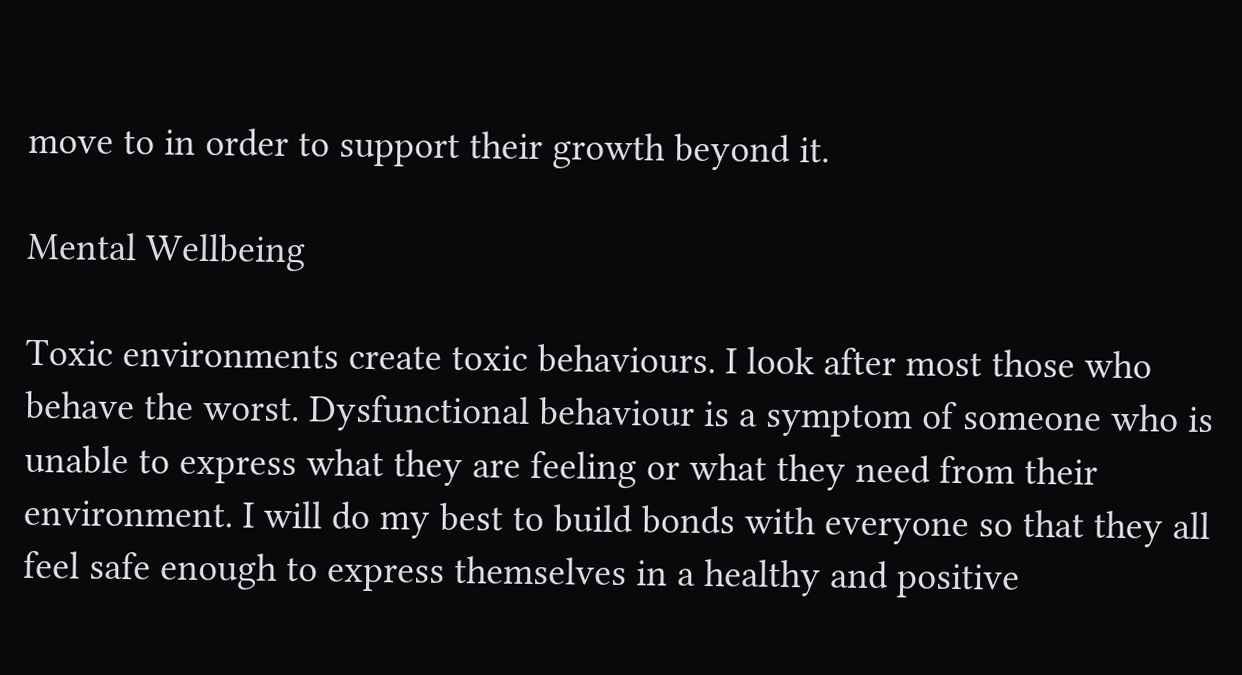move to in order to support their growth beyond it.

Mental Wellbeing

Toxic environments create toxic behaviours. I look after most those who behave the worst. Dysfunctional behaviour is a symptom of someone who is unable to express what they are feeling or what they need from their environment. I will do my best to build bonds with everyone so that they all feel safe enough to express themselves in a healthy and positive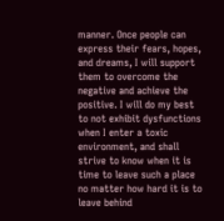manner. Once people can express their fears, hopes, and dreams, I will support them to overcome the negative and achieve the positive. I will do my best to not exhibit dysfunctions when I enter a toxic environment, and shall strive to know when it is time to leave such a place no matter how hard it is to leave behind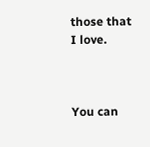those that I love.



You can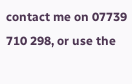contact me on 07739 710 298, or use the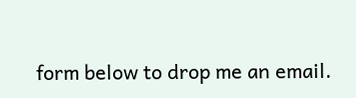form below to drop me an email.